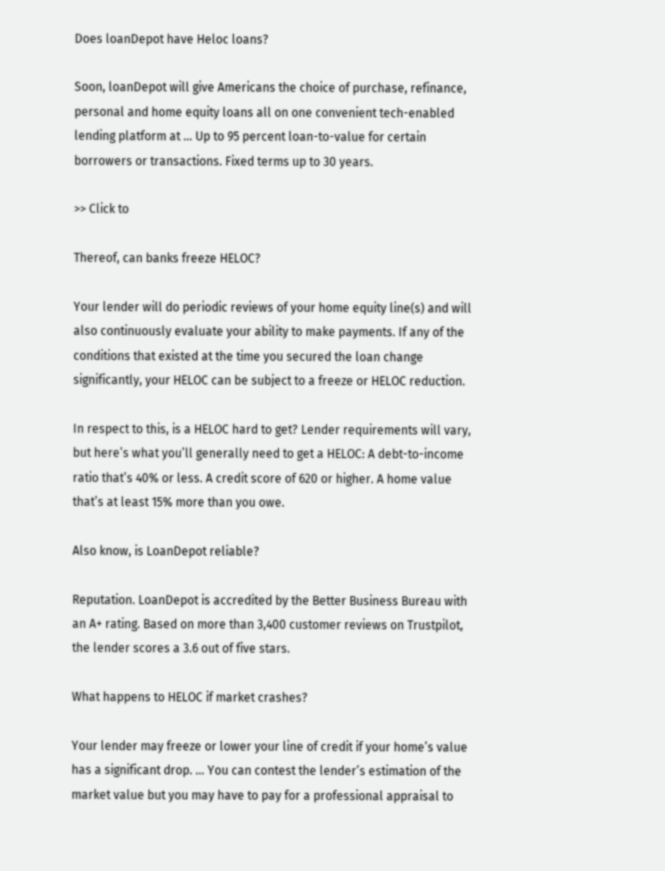Does loanDepot have Heloc loans?

Soon, loanDepot will give Americans the choice of purchase, refinance, personal and home equity loans all on one convenient tech-enabled lending platform at … Up to 95 percent loan-to-value for certain borrowers or transactions. Fixed terms up to 30 years.

>> Click to

Thereof, can banks freeze HELOC?

Your lender will do periodic reviews of your home equity line(s) and will also continuously evaluate your ability to make payments. If any of the conditions that existed at the time you secured the loan change significantly, your HELOC can be subject to a freeze or HELOC reduction.

In respect to this, is a HELOC hard to get? Lender requirements will vary, but here’s what you’ll generally need to get a HELOC: A debt-to-income ratio that’s 40% or less. A credit score of 620 or higher. A home value that’s at least 15% more than you owe.

Also know, is LoanDepot reliable?

Reputation. LoanDepot is accredited by the Better Business Bureau with an A+ rating. Based on more than 3,400 customer reviews on Trustpilot, the lender scores a 3.6 out of five stars.

What happens to HELOC if market crashes?

Your lender may freeze or lower your line of credit if your home’s value has a significant drop. … You can contest the lender’s estimation of the market value but you may have to pay for a professional appraisal to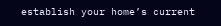establish your home’s current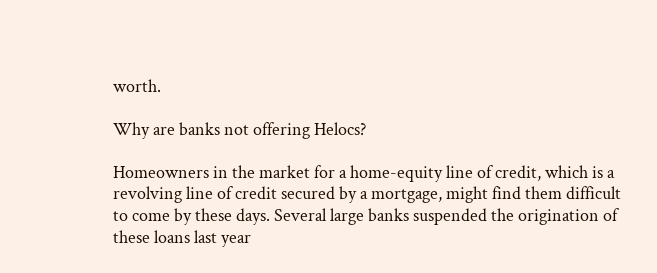worth.

Why are banks not offering Helocs?

Homeowners in the market for a home-equity line of credit, which is a revolving line of credit secured by a mortgage, might find them difficult to come by these days. Several large banks suspended the origination of these loans last year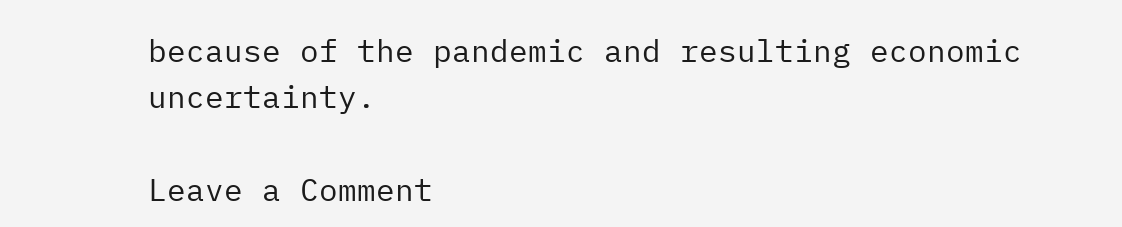because of the pandemic and resulting economic uncertainty.

Leave a Comment